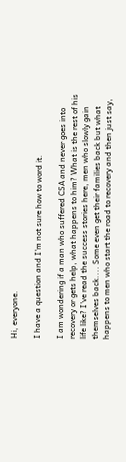Hi, everyone.

I have a question and I'm not sure how to word it.

I am wondering if a man who suffered CSA and never goes into recovery or gets help, what happens to him? What is the rest of his life like? I've read the success stories here, men who slowly gain themselves back.... Some even get their families back but what happens to men who start the road to recovery and then just say,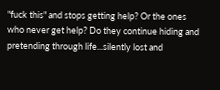"fuck this" and stops getting help? Or the ones who never get help? Do they continue hiding and pretending through life...silently lost and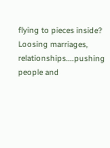flying to pieces inside? Loosing marriages, relationships....pushing people and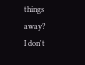things away?
I don't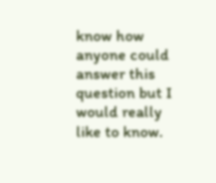know how anyone could answer this question but I would really like to know.